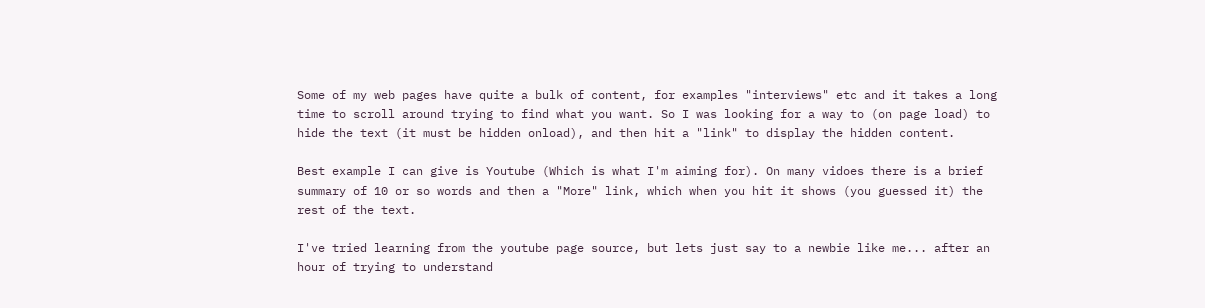Some of my web pages have quite a bulk of content, for examples "interviews" etc and it takes a long time to scroll around trying to find what you want. So I was looking for a way to (on page load) to hide the text (it must be hidden onload), and then hit a "link" to display the hidden content.

Best example I can give is Youtube (Which is what I'm aiming for). On many vidoes there is a brief summary of 10 or so words and then a "More" link, which when you hit it shows (you guessed it) the rest of the text.

I've tried learning from the youtube page source, but lets just say to a newbie like me... after an hour of trying to understand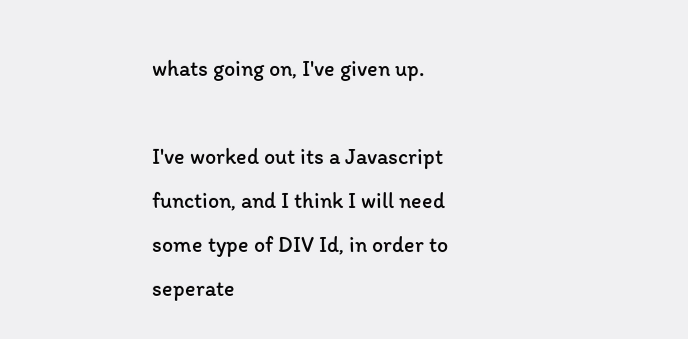whats going on, I've given up.

I've worked out its a Javascript function, and I think I will need some type of DIV Id, in order to seperate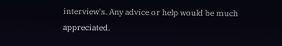interview's. Any advice or help would be much appreciated.